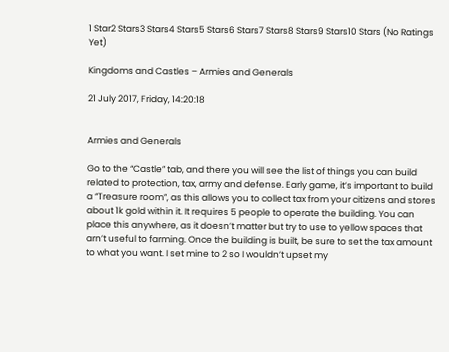1 Star2 Stars3 Stars4 Stars5 Stars6 Stars7 Stars8 Stars9 Stars10 Stars (No Ratings Yet)

Kingdoms and Castles – Armies and Generals

21 July 2017, Friday, 14:20:18


Armies and Generals

Go to the “Castle” tab, and there you will see the list of things you can build related to protection, tax, army and defense. Early game, it’s important to build a “Treasure room”, as this allows you to collect tax from your citizens and stores about 1k gold within it. It requires 5 people to operate the building. You can place this anywhere, as it doesn’t matter but try to use to yellow spaces that arn’t useful to farming. Once the building is built, be sure to set the tax amount to what you want. I set mine to 2 so I wouldn’t upset my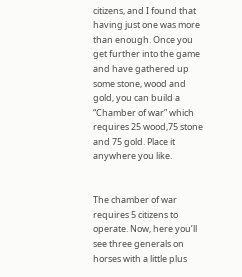citizens, and I found that having just one was more than enough. Once you get further into the game and have gathered up some stone, wood and gold, you can build a “Chamber of war” which requires 25 wood,75 stone and 75 gold. Place it anywhere you like.


The chamber of war requires 5 citizens to operate. Now, here you’ll see three generals on horses with a little plus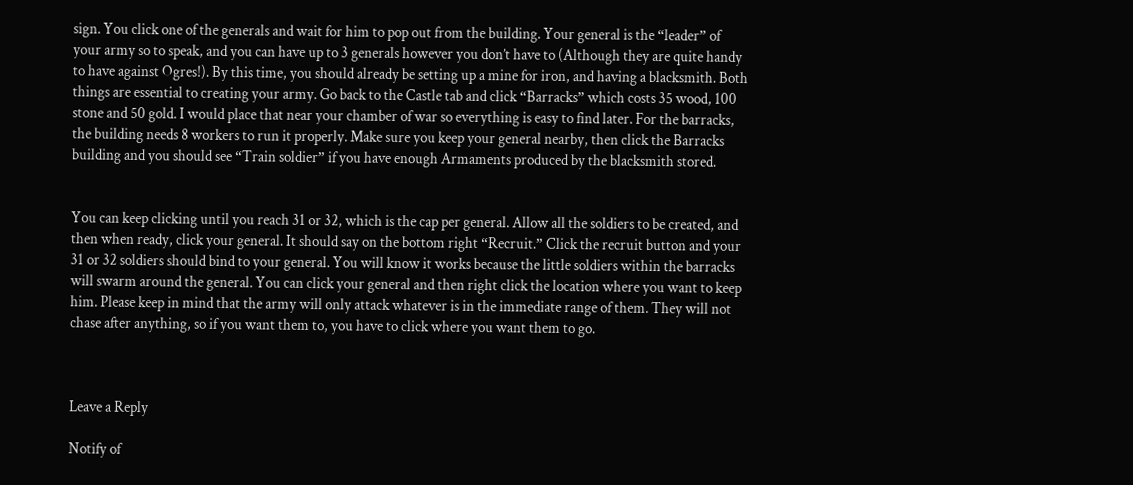sign. You click one of the generals and wait for him to pop out from the building. Your general is the “leader” of your army so to speak, and you can have up to 3 generals however you don’t have to (Although they are quite handy to have against Ogres!). By this time, you should already be setting up a mine for iron, and having a blacksmith. Both things are essential to creating your army. Go back to the Castle tab and click “Barracks” which costs 35 wood, 100 stone and 50 gold. I would place that near your chamber of war so everything is easy to find later. For the barracks, the building needs 8 workers to run it properly. Make sure you keep your general nearby, then click the Barracks building and you should see “Train soldier” if you have enough Armaments produced by the blacksmith stored.


You can keep clicking until you reach 31 or 32, which is the cap per general. Allow all the soldiers to be created, and then when ready, click your general. It should say on the bottom right “Recruit.” Click the recruit button and your 31 or 32 soldiers should bind to your general. You will know it works because the little soldiers within the barracks will swarm around the general. You can click your general and then right click the location where you want to keep him. Please keep in mind that the army will only attack whatever is in the immediate range of them. They will not chase after anything, so if you want them to, you have to click where you want them to go.



Leave a Reply

Notify of